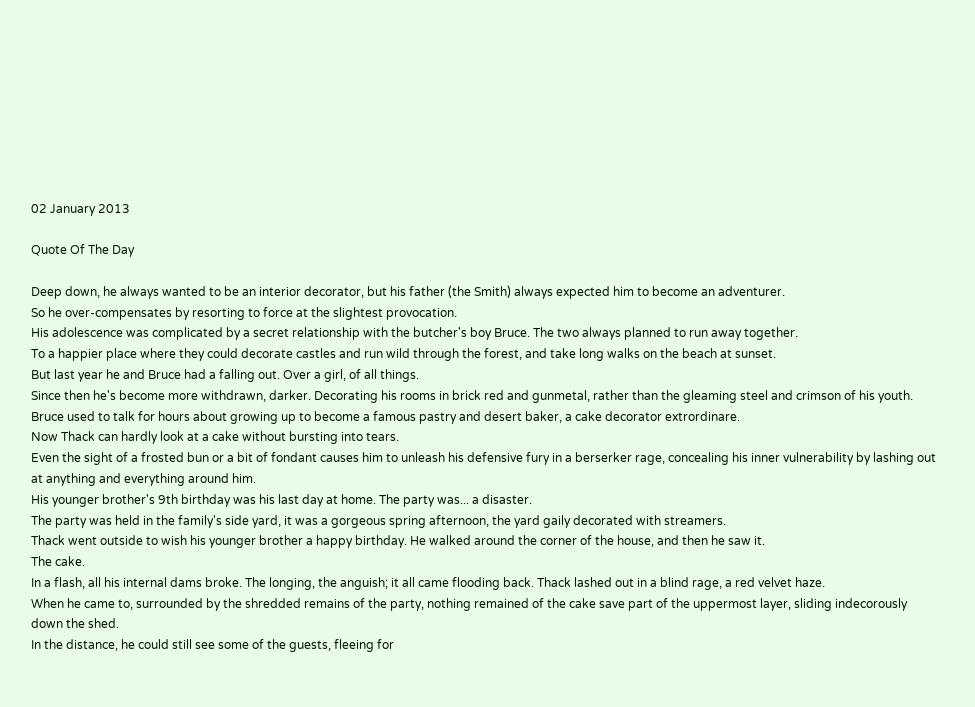02 January 2013

Quote Of The Day

Deep down, he always wanted to be an interior decorator, but his father (the Smith) always expected him to become an adventurer.
So he over-compensates by resorting to force at the slightest provocation.
His adolescence was complicated by a secret relationship with the butcher's boy Bruce. The two always planned to run away together.
To a happier place where they could decorate castles and run wild through the forest, and take long walks on the beach at sunset.
But last year he and Bruce had a falling out. Over a girl, of all things.
Since then he's become more withdrawn, darker. Decorating his rooms in brick red and gunmetal, rather than the gleaming steel and crimson of his youth.
Bruce used to talk for hours about growing up to become a famous pastry and desert baker, a cake decorator extrordinare.
Now Thack can hardly look at a cake without bursting into tears.
Even the sight of a frosted bun or a bit of fondant causes him to unleash his defensive fury in a berserker rage, concealing his inner vulnerability by lashing out at anything and everything around him.
His younger brother's 9th birthday was his last day at home. The party was... a disaster.
The party was held in the family's side yard, it was a gorgeous spring afternoon, the yard gaily decorated with streamers.
Thack went outside to wish his younger brother a happy birthday. He walked around the corner of the house, and then he saw it.
The cake.
In a flash, all his internal dams broke. The longing, the anguish; it all came flooding back. Thack lashed out in a blind rage, a red velvet haze.
When he came to, surrounded by the shredded remains of the party, nothing remained of the cake save part of the uppermost layer, sliding indecorously down the shed.
In the distance, he could still see some of the guests, fleeing for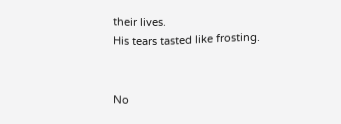their lives.
His tears tasted like frosting.


No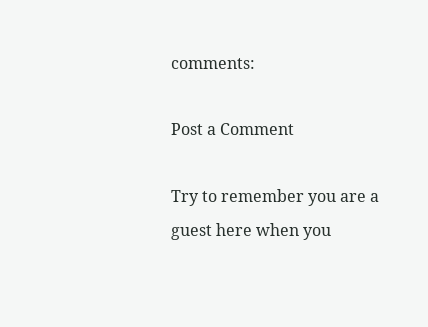comments:

Post a Comment

Try to remember you are a guest here when you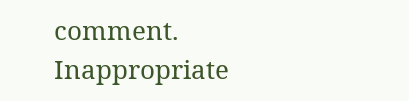comment. Inappropriate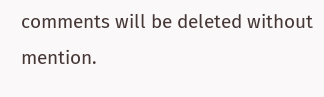comments will be deleted without mention.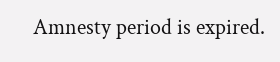Amnesty period is expired.